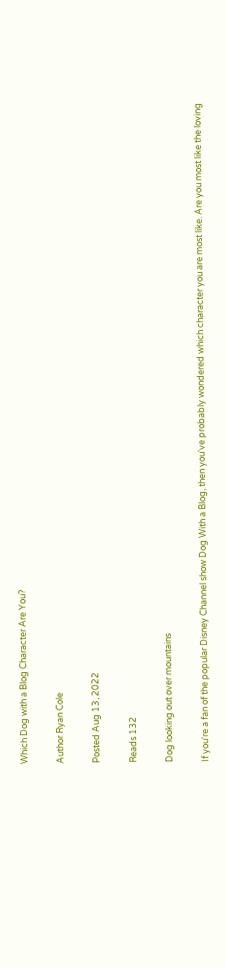Which Dog with a Blog Character Are You?

Author Ryan Cole

Posted Aug 13, 2022

Reads 132

Dog looking out over mountains

If you're a fan of the popular Disney Channel show Dog With a Blog, then you've probably wondered which character you are most like. Are you most like the loving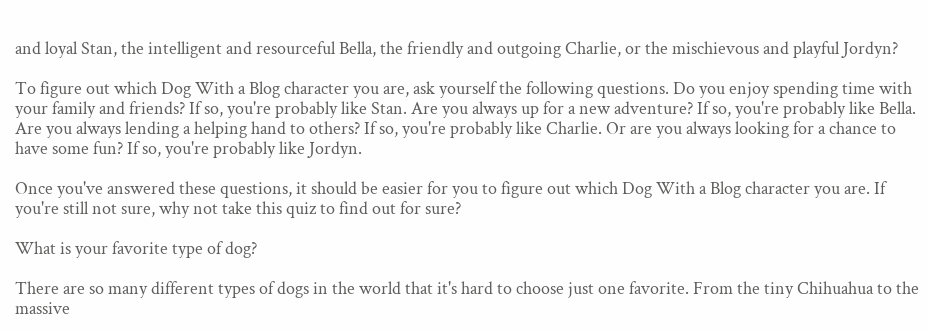and loyal Stan, the intelligent and resourceful Bella, the friendly and outgoing Charlie, or the mischievous and playful Jordyn?

To figure out which Dog With a Blog character you are, ask yourself the following questions. Do you enjoy spending time with your family and friends? If so, you're probably like Stan. Are you always up for a new adventure? If so, you're probably like Bella. Are you always lending a helping hand to others? If so, you're probably like Charlie. Or are you always looking for a chance to have some fun? If so, you're probably like Jordyn.

Once you've answered these questions, it should be easier for you to figure out which Dog With a Blog character you are. If you're still not sure, why not take this quiz to find out for sure?

What is your favorite type of dog?

There are so many different types of dogs in the world that it's hard to choose just one favorite. From the tiny Chihuahua to the massive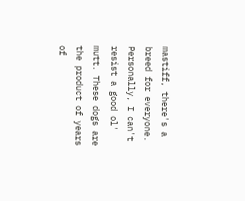mastiff, there's a breed for everyone. Personally, I can't resist a good ol' mutt. These dogs are the product of years of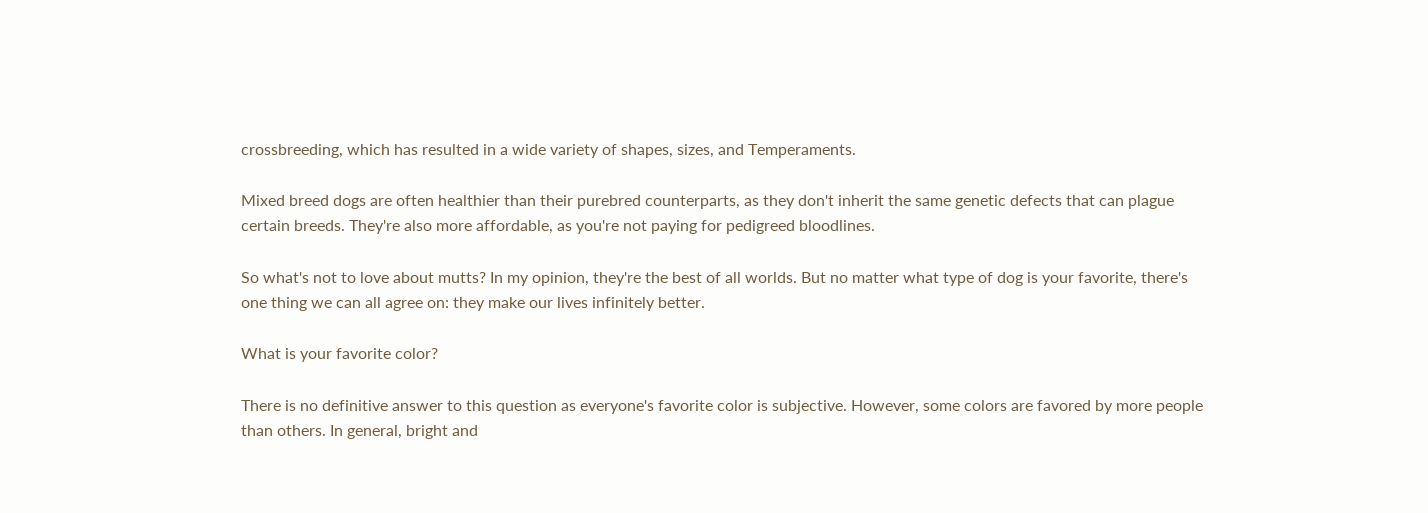crossbreeding, which has resulted in a wide variety of shapes, sizes, and Temperaments.

Mixed breed dogs are often healthier than their purebred counterparts, as they don't inherit the same genetic defects that can plague certain breeds. They're also more affordable, as you're not paying for pedigreed bloodlines.

So what's not to love about mutts? In my opinion, they're the best of all worlds. But no matter what type of dog is your favorite, there's one thing we can all agree on: they make our lives infinitely better.

What is your favorite color?

There is no definitive answer to this question as everyone's favorite color is subjective. However, some colors are favored by more people than others. In general, bright and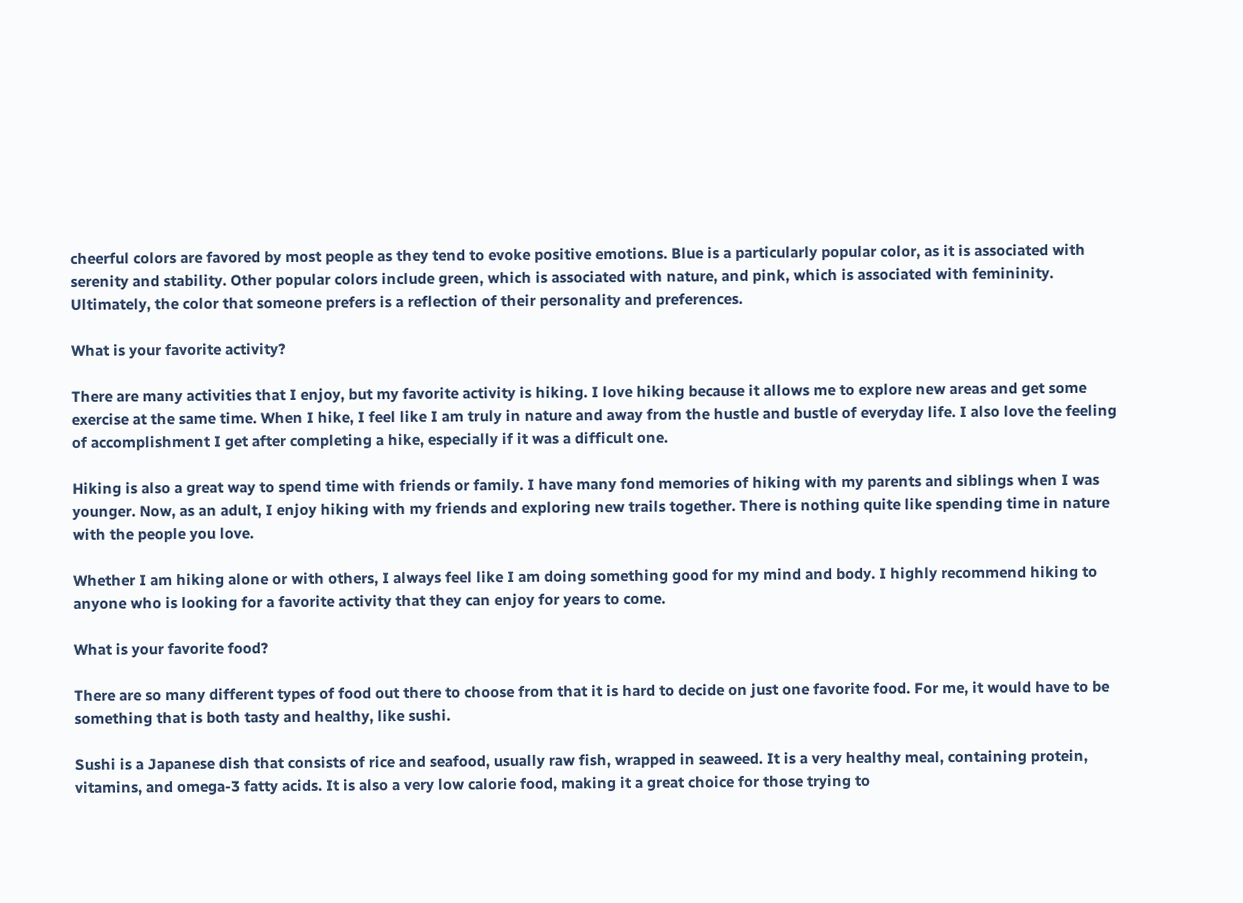cheerful colors are favored by most people as they tend to evoke positive emotions. Blue is a particularly popular color, as it is associated with serenity and stability. Other popular colors include green, which is associated with nature, and pink, which is associated with femininity. Ultimately, the color that someone prefers is a reflection of their personality and preferences.

What is your favorite activity?

There are many activities that I enjoy, but my favorite activity is hiking. I love hiking because it allows me to explore new areas and get some exercise at the same time. When I hike, I feel like I am truly in nature and away from the hustle and bustle of everyday life. I also love the feeling of accomplishment I get after completing a hike, especially if it was a difficult one.

Hiking is also a great way to spend time with friends or family. I have many fond memories of hiking with my parents and siblings when I was younger. Now, as an adult, I enjoy hiking with my friends and exploring new trails together. There is nothing quite like spending time in nature with the people you love.

Whether I am hiking alone or with others, I always feel like I am doing something good for my mind and body. I highly recommend hiking to anyone who is looking for a favorite activity that they can enjoy for years to come.

What is your favorite food?

There are so many different types of food out there to choose from that it is hard to decide on just one favorite food. For me, it would have to be something that is both tasty and healthy, like sushi.

Sushi is a Japanese dish that consists of rice and seafood, usually raw fish, wrapped in seaweed. It is a very healthy meal, containing protein, vitamins, and omega-3 fatty acids. It is also a very low calorie food, making it a great choice for those trying to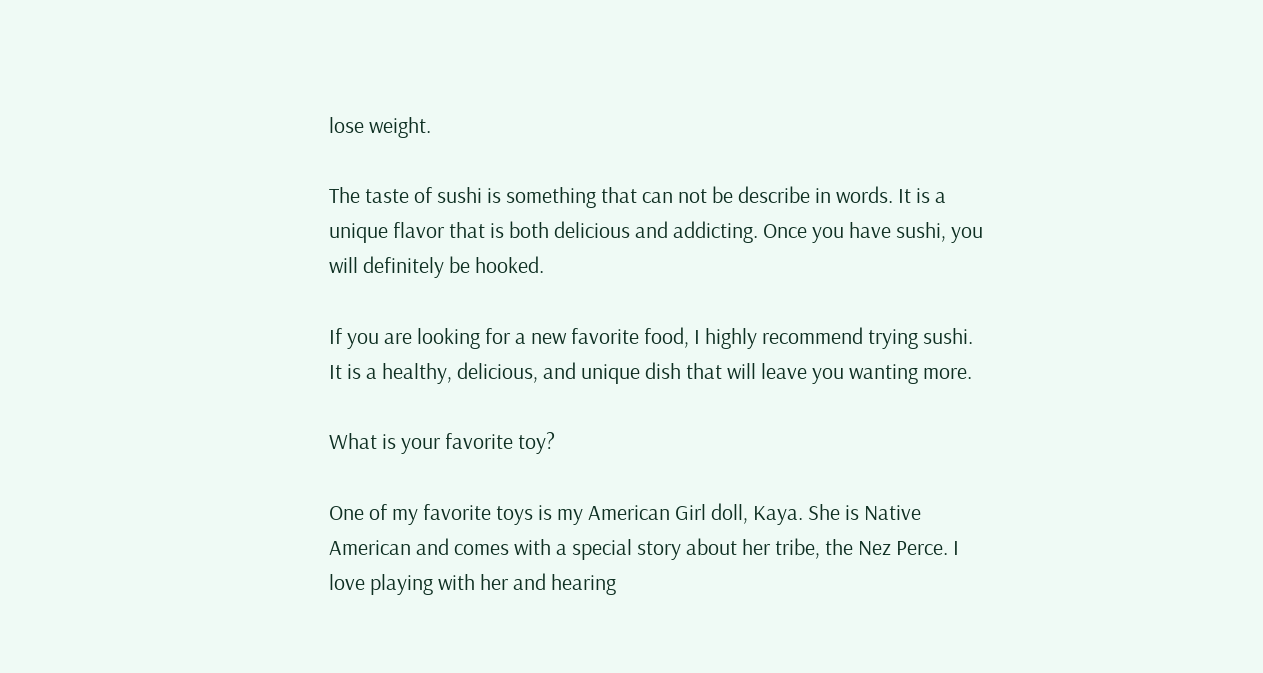lose weight.

The taste of sushi is something that can not be describe in words. It is a unique flavor that is both delicious and addicting. Once you have sushi, you will definitely be hooked.

If you are looking for a new favorite food, I highly recommend trying sushi. It is a healthy, delicious, and unique dish that will leave you wanting more.

What is your favorite toy?

One of my favorite toys is my American Girl doll, Kaya. She is Native American and comes with a special story about her tribe, the Nez Perce. I love playing with her and hearing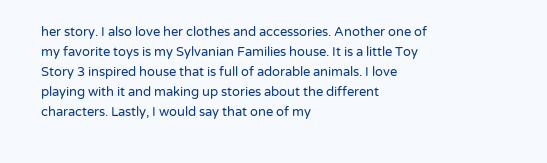her story. I also love her clothes and accessories. Another one of my favorite toys is my Sylvanian Families house. It is a little Toy Story 3 inspired house that is full of adorable animals. I love playing with it and making up stories about the different characters. Lastly, I would say that one of my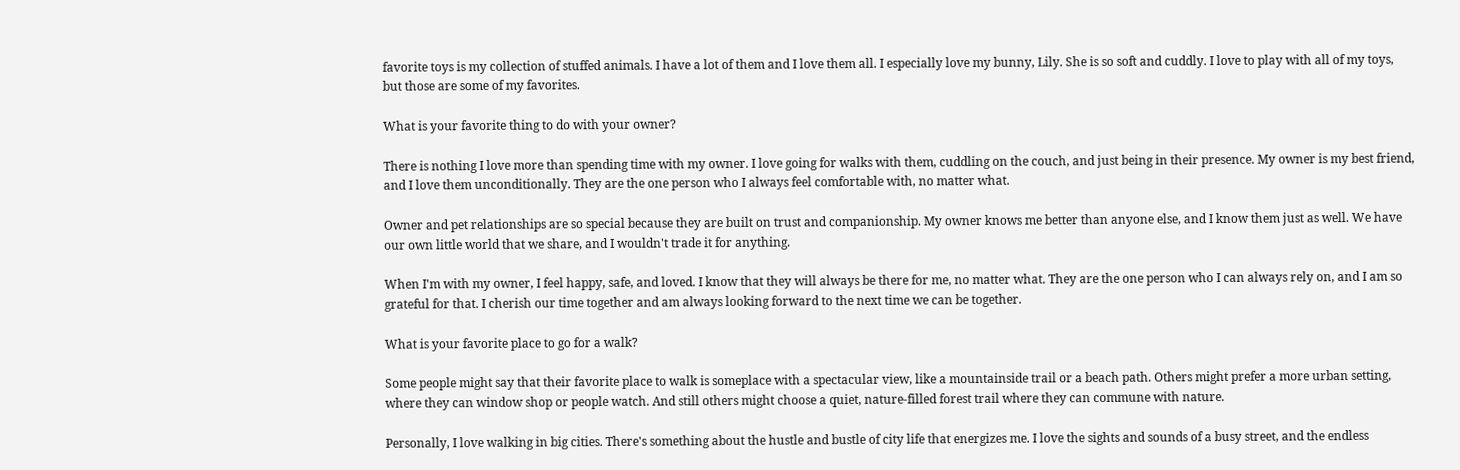favorite toys is my collection of stuffed animals. I have a lot of them and I love them all. I especially love my bunny, Lily. She is so soft and cuddly. I love to play with all of my toys, but those are some of my favorites.

What is your favorite thing to do with your owner?

There is nothing I love more than spending time with my owner. I love going for walks with them, cuddling on the couch, and just being in their presence. My owner is my best friend, and I love them unconditionally. They are the one person who I always feel comfortable with, no matter what.

Owner and pet relationships are so special because they are built on trust and companionship. My owner knows me better than anyone else, and I know them just as well. We have our own little world that we share, and I wouldn't trade it for anything.

When I'm with my owner, I feel happy, safe, and loved. I know that they will always be there for me, no matter what. They are the one person who I can always rely on, and I am so grateful for that. I cherish our time together and am always looking forward to the next time we can be together.

What is your favorite place to go for a walk?

Some people might say that their favorite place to walk is someplace with a spectacular view, like a mountainside trail or a beach path. Others might prefer a more urban setting, where they can window shop or people watch. And still others might choose a quiet, nature-filled forest trail where they can commune with nature.

Personally, I love walking in big cities. There's something about the hustle and bustle of city life that energizes me. I love the sights and sounds of a busy street, and the endless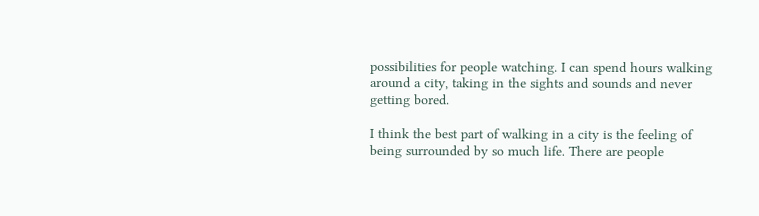possibilities for people watching. I can spend hours walking around a city, taking in the sights and sounds and never getting bored.

I think the best part of walking in a city is the feeling of being surrounded by so much life. There are people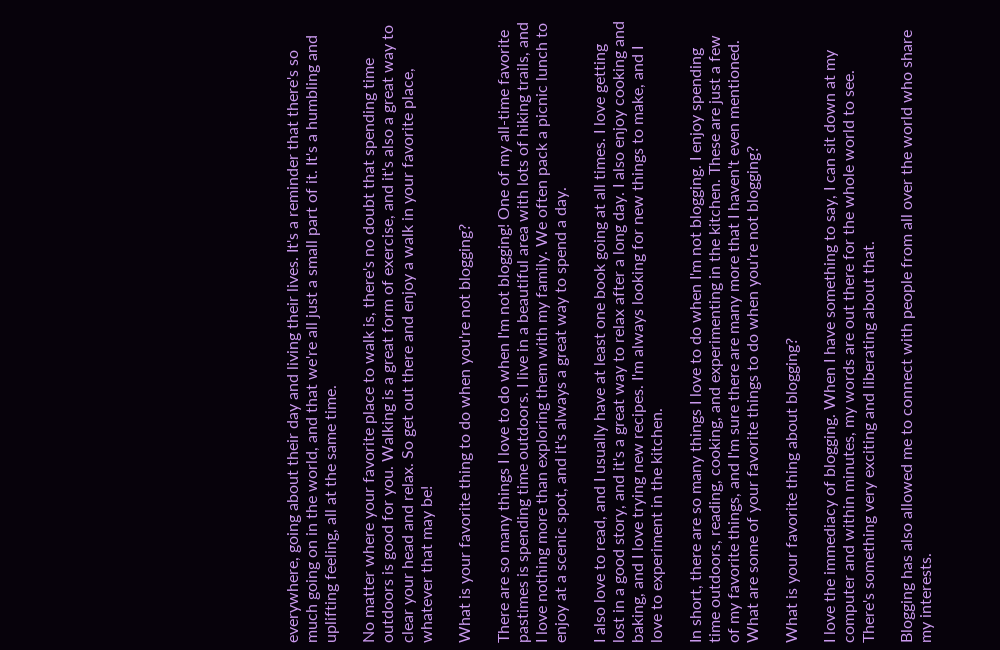everywhere, going about their day and living their lives. It's a reminder that there's so much going on in the world, and that we're all just a small part of it. It's a humbling and uplifting feeling, all at the same time.

No matter where your favorite place to walk is, there's no doubt that spending time outdoors is good for you. Walking is a great form of exercise, and it's also a great way to clear your head and relax. So get out there and enjoy a walk in your favorite place, whatever that may be!

What is your favorite thing to do when you're not blogging?

There are so many things I love to do when I'm not blogging! One of my all-time favorite pastimes is spending time outdoors. I live in a beautiful area with lots of hiking trails, and I love nothing more than exploring them with my family. We often pack a picnic lunch to enjoy at a scenic spot, and it's always a great way to spend a day.

I also love to read, and I usually have at least one book going at all times. I love getting lost in a good story, and it's a great way to relax after a long day. I also enjoy cooking and baking, and I love trying new recipes. I'm always looking for new things to make, and I love to experiment in the kitchen.

In short, there are so many things I love to do when I'm not blogging. I enjoy spending time outdoors, reading, cooking, and experimenting in the kitchen. These are just a few of my favorite things, and I'm sure there are many more that I haven't even mentioned. What are some of your favorite things to do when you're not blogging?

What is your favorite thing about blogging?

I love the immediacy of blogging. When I have something to say, I can sit down at my computer and within minutes, my words are out there for the whole world to see. There's something very exciting and liberating about that.

Blogging has also allowed me to connect with people from all over the world who share my interests.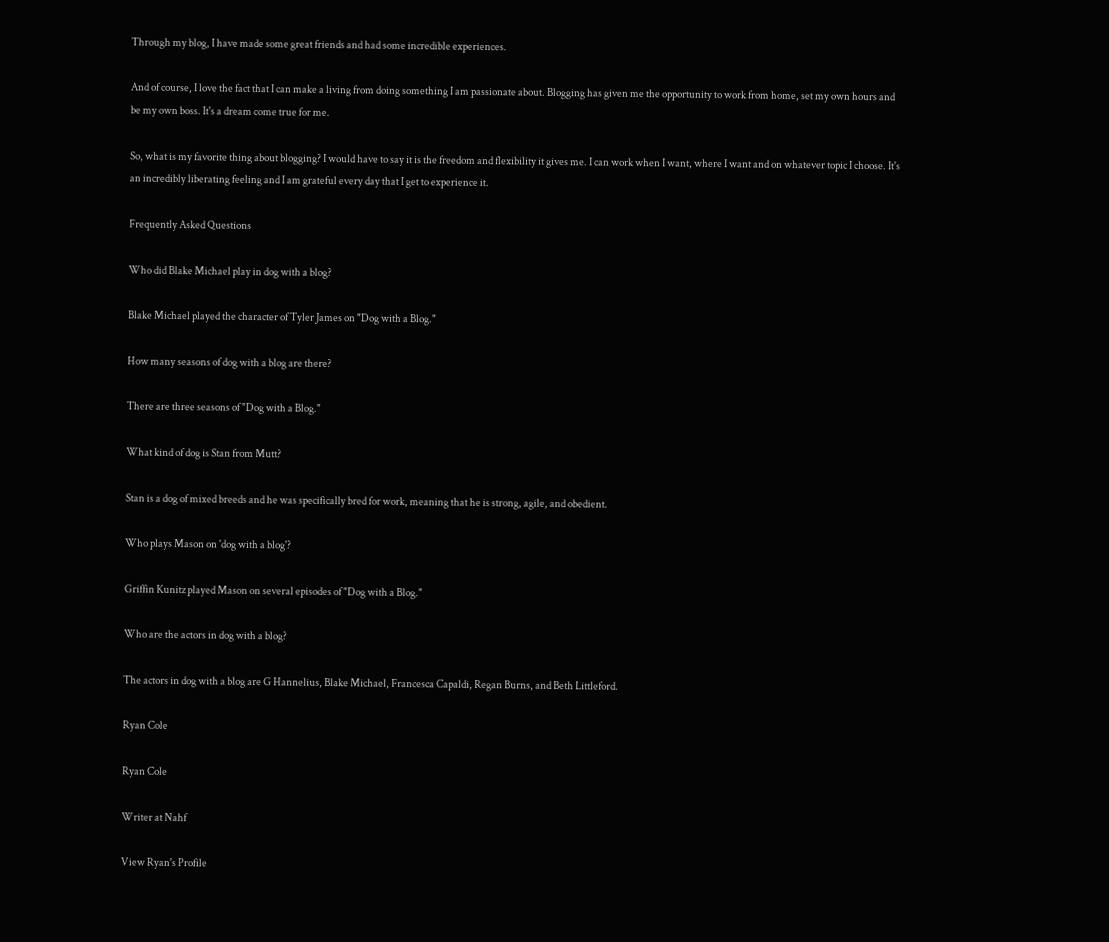Through my blog, I have made some great friends and had some incredible experiences.

And of course, I love the fact that I can make a living from doing something I am passionate about. Blogging has given me the opportunity to work from home, set my own hours and be my own boss. It's a dream come true for me.

So, what is my favorite thing about blogging? I would have to say it is the freedom and flexibility it gives me. I can work when I want, where I want and on whatever topic I choose. It's an incredibly liberating feeling and I am grateful every day that I get to experience it.

Frequently Asked Questions

Who did Blake Michael play in dog with a blog?

Blake Michael played the character of Tyler James on "Dog with a Blog."

How many seasons of dog with a blog are there?

There are three seasons of "Dog with a Blog."

What kind of dog is Stan from Mutt?

Stan is a dog of mixed breeds and he was specifically bred for work, meaning that he is strong, agile, and obedient.

Who plays Mason on 'dog with a blog'?

Griffin Kunitz played Mason on several episodes of "Dog with a Blog."

Who are the actors in dog with a blog?

The actors in dog with a blog are G Hannelius, Blake Michael, Francesca Capaldi, Regan Burns, and Beth Littleford.

Ryan Cole

Ryan Cole

Writer at Nahf

View Ryan's Profile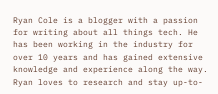Ryan Cole is a blogger with a passion for writing about all things tech. He has been working in the industry for over 10 years and has gained extensive knowledge and experience along the way. Ryan loves to research and stay up-to-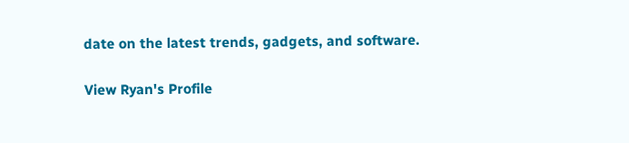date on the latest trends, gadgets, and software.

View Ryan's Profile